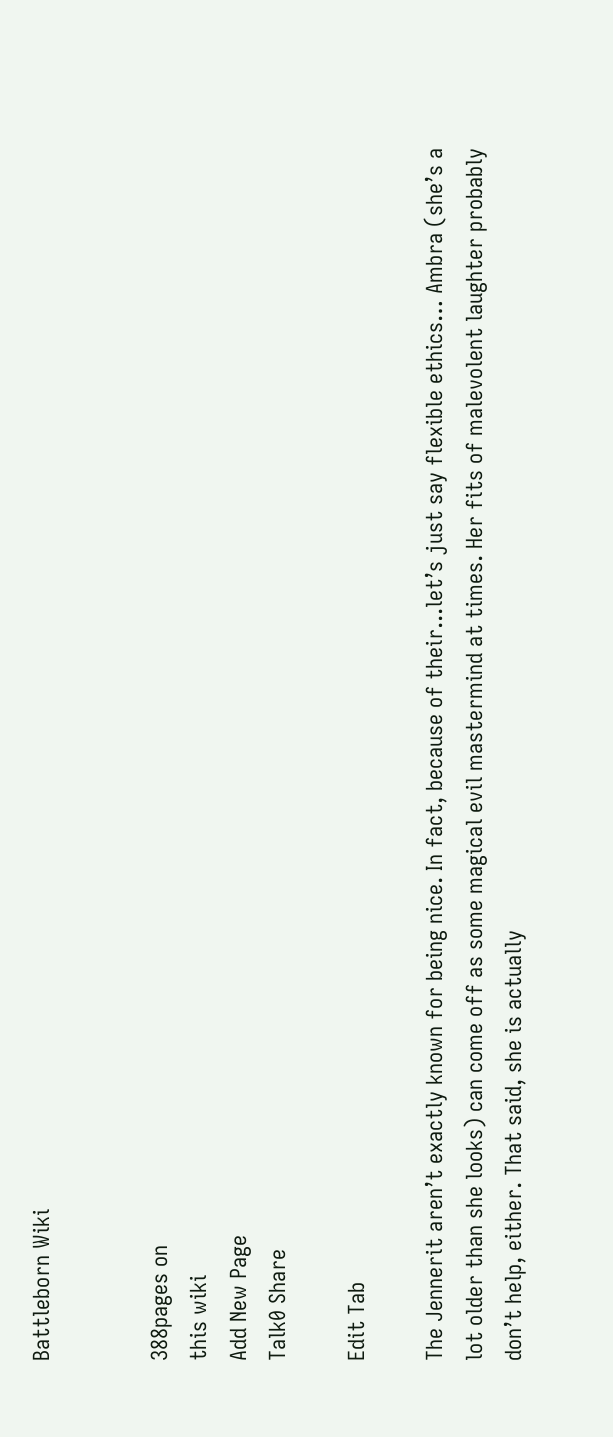Battleborn Wiki


388pages on
this wiki
Add New Page
Talk0 Share

Edit Tab

The Jennerit aren’t exactly known for being nice. In fact, because of their...let’s just say flexible ethics… Ambra (she’s a lot older than she looks) can come off as some magical evil mastermind at times. Her fits of malevolent laughter probably don’t help, either. That said, she is actually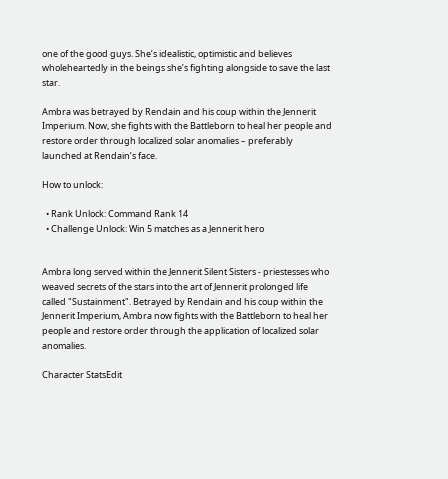one of the good guys. She’s idealistic, optimistic and believes wholeheartedly in the beings she’s fighting alongside to save the last star.

Ambra was betrayed by Rendain and his coup within the Jennerit Imperium. Now, she fights with the Battleborn to heal her people and restore order through localized solar anomalies – preferably launched at Rendain’s face.

How to unlock:

  • Rank Unlock: Command Rank 14
  • Challenge Unlock: Win 5 matches as a Jennerit hero


Ambra long served within the Jennerit Silent Sisters - priestesses who weaved secrets of the stars into the art of Jennerit prolonged life called "Sustainment". Betrayed by Rendain and his coup within the Jennerit Imperium, Ambra now fights with the Battleborn to heal her people and restore order through the application of localized solar anomalies.

Character StatsEdit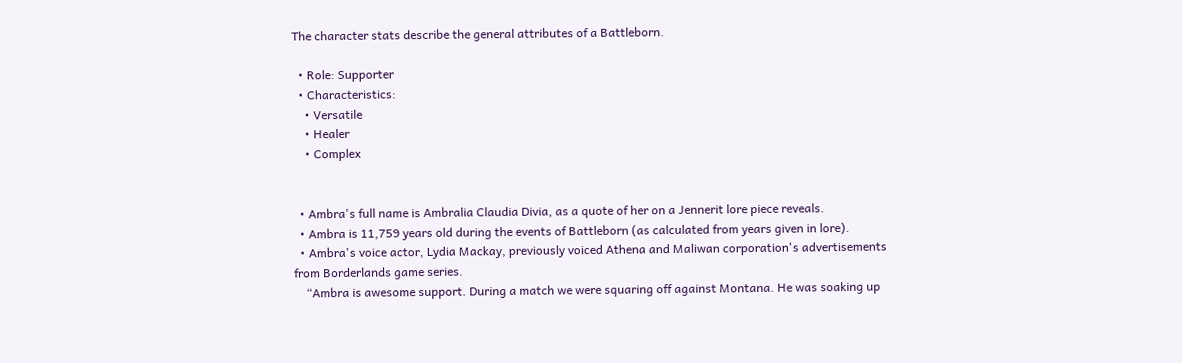The character stats describe the general attributes of a Battleborn.

  • Role: Supporter
  • Characteristics:
    • Versatile
    • Healer
    • Complex


  • Ambra's full name is Ambralia Claudia Divia, as a quote of her on a Jennerit lore piece reveals.
  • Ambra is 11,759 years old during the events of Battleborn (as calculated from years given in lore).
  • Ambra's voice actor, Lydia Mackay, previously voiced Athena and Maliwan corporation's advertisements from Borderlands game series.
    “Ambra is awesome support. During a match we were squaring off against Montana. He was soaking up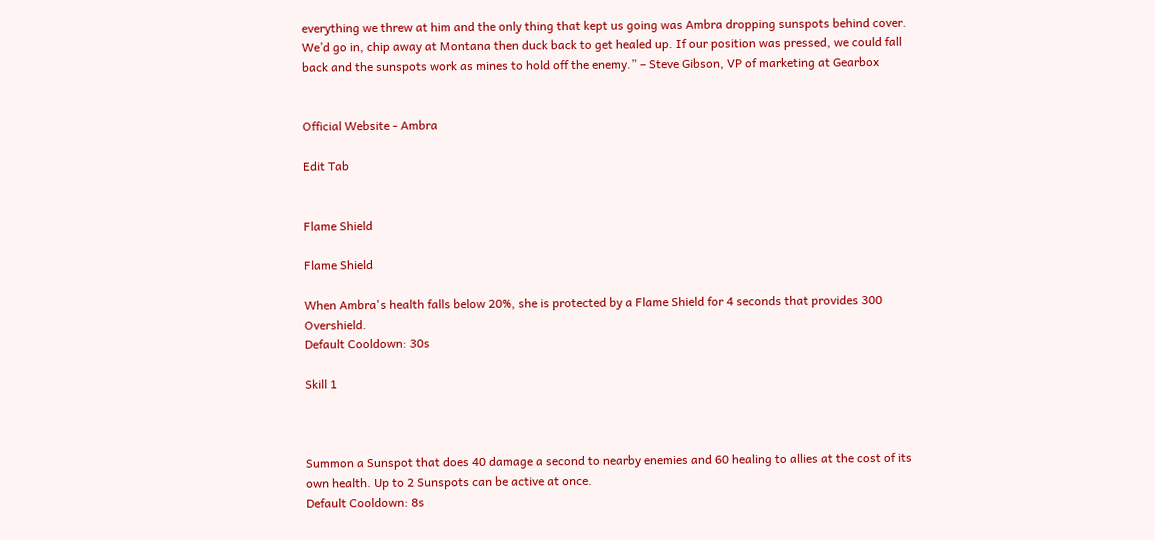everything we threw at him and the only thing that kept us going was Ambra dropping sunspots behind cover. We’d go in, chip away at Montana then duck back to get healed up. If our position was pressed, we could fall back and the sunspots work as mines to hold off the enemy.” – Steve Gibson, VP of marketing at Gearbox


Official Website - Ambra

Edit Tab


Flame Shield

Flame Shield

When Ambra's health falls below 20%, she is protected by a Flame Shield for 4 seconds that provides 300 Overshield.
Default Cooldown: 30s

Skill 1



Summon a Sunspot that does 40 damage a second to nearby enemies and 60 healing to allies at the cost of its own health. Up to 2 Sunspots can be active at once.
Default Cooldown: 8s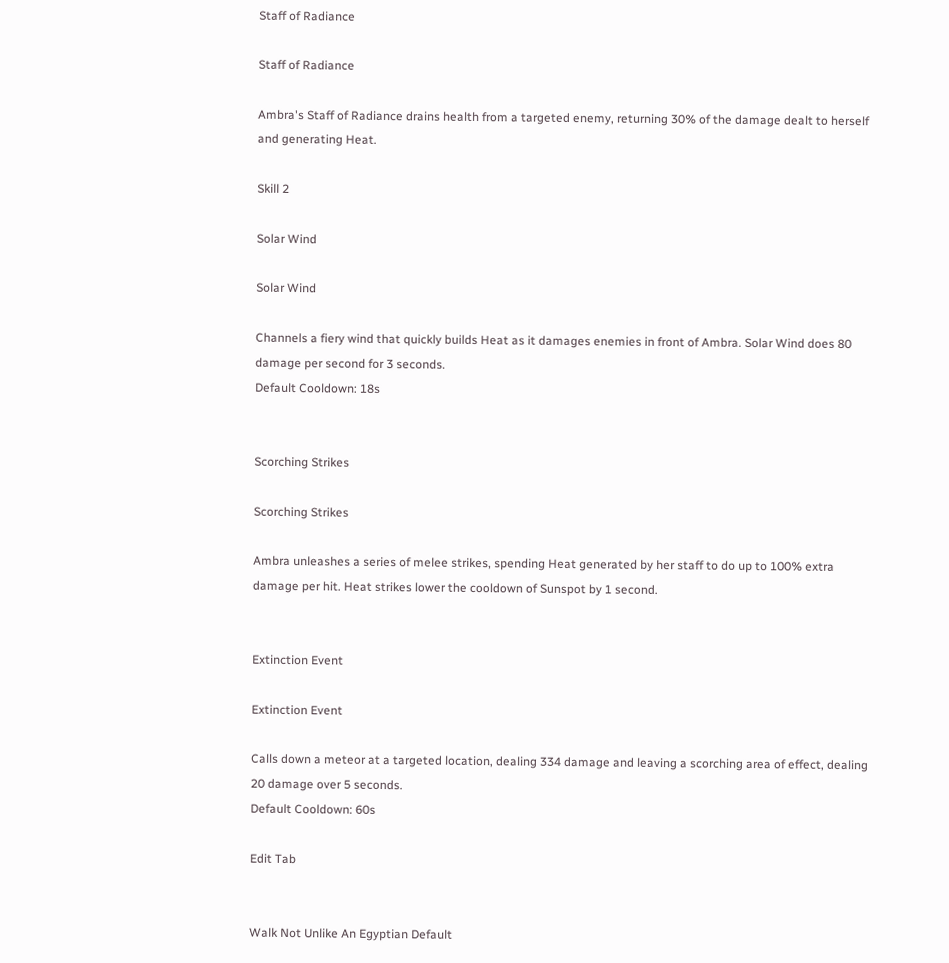Staff of Radiance

Staff of Radiance

Ambra's Staff of Radiance drains health from a targeted enemy, returning 30% of the damage dealt to herself and generating Heat.

Skill 2

Solar Wind

Solar Wind

Channels a fiery wind that quickly builds Heat as it damages enemies in front of Ambra. Solar Wind does 80 damage per second for 3 seconds.
Default Cooldown: 18s


Scorching Strikes

Scorching Strikes

Ambra unleashes a series of melee strikes, spending Heat generated by her staff to do up to 100% extra damage per hit. Heat strikes lower the cooldown of Sunspot by 1 second.


Extinction Event

Extinction Event

Calls down a meteor at a targeted location, dealing 334 damage and leaving a scorching area of effect, dealing 20 damage over 5 seconds.
Default Cooldown: 60s

Edit Tab


Walk Not Unlike An Egyptian Default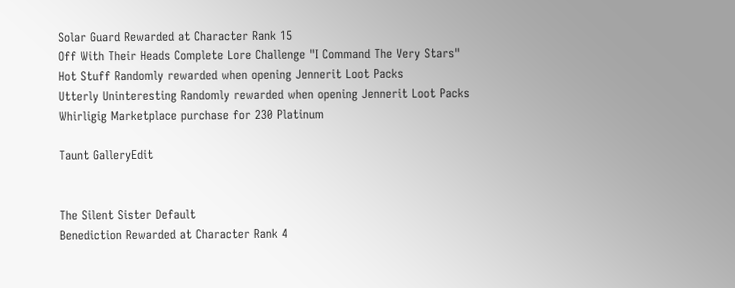Solar Guard Rewarded at Character Rank 15
Off With Their Heads Complete Lore Challenge "I Command The Very Stars"
Hot Stuff Randomly rewarded when opening Jennerit Loot Packs
Utterly Uninteresting Randomly rewarded when opening Jennerit Loot Packs
Whirligig Marketplace purchase for 230 Platinum

Taunt GalleryEdit


The Silent Sister Default
Benediction Rewarded at Character Rank 4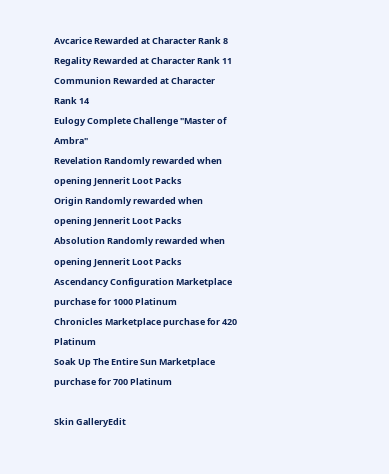Avcarice Rewarded at Character Rank 8
Regality Rewarded at Character Rank 11
Communion Rewarded at Character Rank 14
Eulogy Complete Challenge "Master of Ambra"
Revelation Randomly rewarded when opening Jennerit Loot Packs
Origin Randomly rewarded when opening Jennerit Loot Packs
Absolution Randomly rewarded when opening Jennerit Loot Packs
Ascendancy Configuration Marketplace purchase for 1000 Platinum
Chronicles Marketplace purchase for 420 Platinum
Soak Up The Entire Sun Marketplace purchase for 700 Platinum

Skin GalleryEdit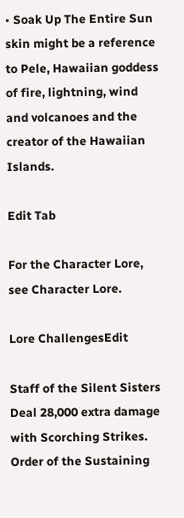• Soak Up The Entire Sun skin might be a reference to Pele, Hawaiian goddess of fire, lightning, wind and volcanoes and the creator of the Hawaiian Islands.

Edit Tab

For the Character Lore, see Character Lore.

Lore ChallengesEdit

Staff of the Silent Sisters Deal 28,000 extra damage with Scorching Strikes.
Order of the Sustaining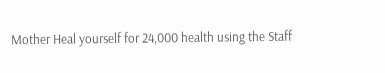Mother Heal yourself for 24,000 health using the Staff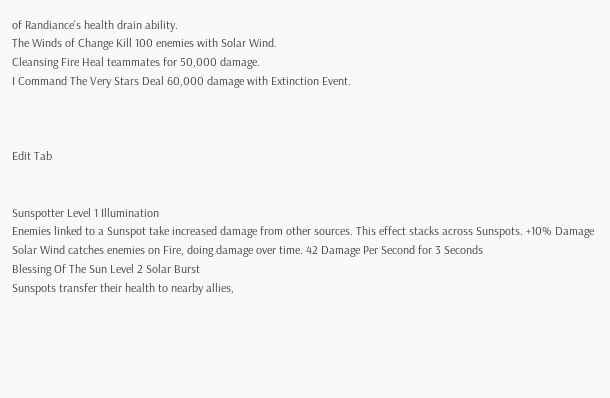of Randiance’s health drain ability.
The Winds of Change Kill 100 enemies with Solar Wind.
Cleansing Fire Heal teammates for 50,000 damage.
I Command The Very Stars Deal 60,000 damage with Extinction Event.



Edit Tab


Sunspotter Level 1 Illumination
Enemies linked to a Sunspot take increased damage from other sources. This effect stacks across Sunspots. +10% Damage Solar Wind catches enemies on Fire, doing damage over time. 42 Damage Per Second for 3 Seconds
Blessing Of The Sun Level 2 Solar Burst
Sunspots transfer their health to nearby allies,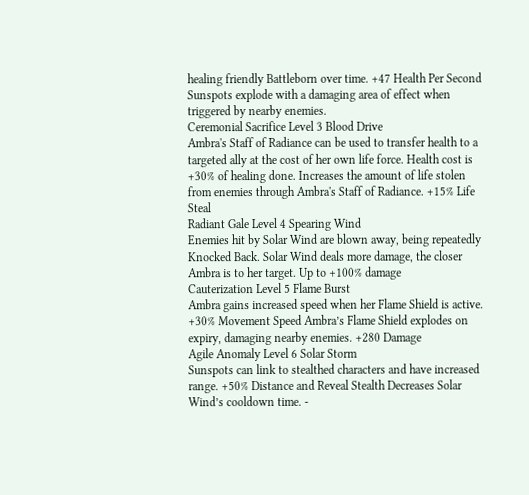healing friendly Battleborn over time. +47 Health Per Second Sunspots explode with a damaging area of effect when triggered by nearby enemies.
Ceremonial Sacrifice Level 3 Blood Drive
Ambra's Staff of Radiance can be used to transfer health to a targeted ally at the cost of her own life force. Health cost is +30% of healing done. Increases the amount of life stolen from enemies through Ambra's Staff of Radiance. +15% Life Steal
Radiant Gale Level 4 Spearing Wind
Enemies hit by Solar Wind are blown away, being repeatedly Knocked Back. Solar Wind deals more damage, the closer Ambra is to her target. Up to +100% damage
Cauterization Level 5 Flame Burst
Ambra gains increased speed when her Flame Shield is active. +30% Movement Speed Ambra’s Flame Shield explodes on expiry, damaging nearby enemies. +280 Damage
Agile Anomaly Level 6 Solar Storm
Sunspots can link to stealthed characters and have increased range. +50% Distance and Reveal Stealth Decreases Solar Wind’s cooldown time. -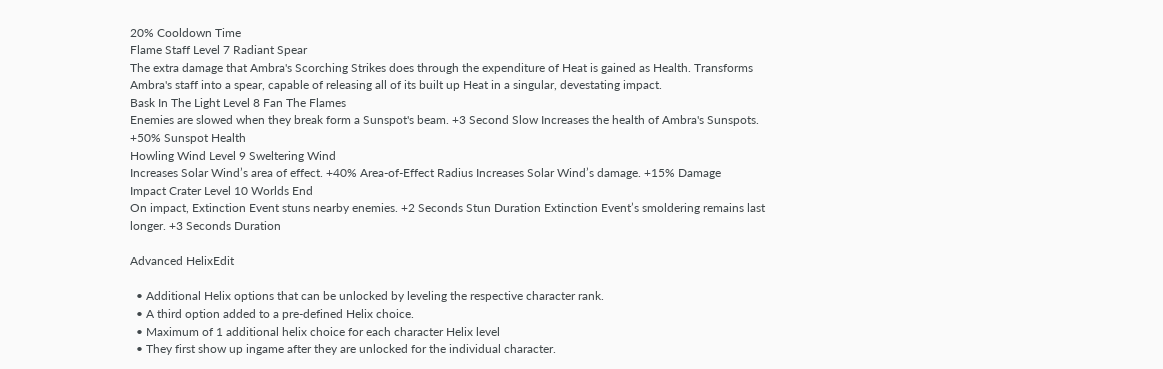20% Cooldown Time
Flame Staff Level 7 Radiant Spear
The extra damage that Ambra's Scorching Strikes does through the expenditure of Heat is gained as Health. Transforms Ambra's staff into a spear, capable of releasing all of its built up Heat in a singular, devestating impact.
Bask In The Light Level 8 Fan The Flames
Enemies are slowed when they break form a Sunspot's beam. +3 Second Slow Increases the health of Ambra's Sunspots. +50% Sunspot Health
Howling Wind Level 9 Sweltering Wind
Increases Solar Wind’s area of effect. +40% Area-of-Effect Radius Increases Solar Wind’s damage. +15% Damage
Impact Crater Level 10 Worlds End
On impact, Extinction Event stuns nearby enemies. +2 Seconds Stun Duration Extinction Event’s smoldering remains last longer. +3 Seconds Duration

Advanced HelixEdit

  • Additional Helix options that can be unlocked by leveling the respective character rank.
  • A third option added to a pre-defined Helix choice.
  • Maximum of 1 additional helix choice for each character Helix level
  • They first show up ingame after they are unlocked for the individual character.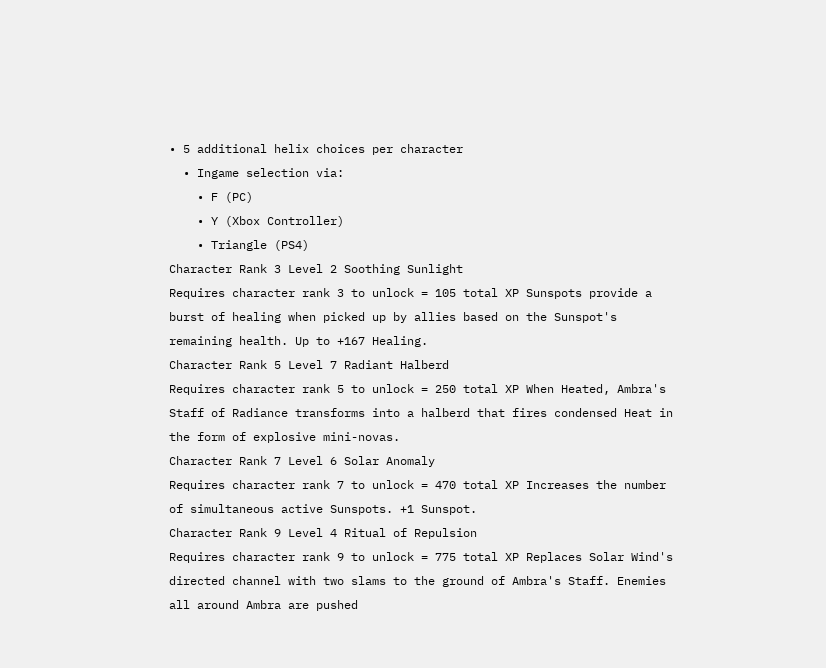• 5 additional helix choices per character
  • Ingame selection via:
    • F (PC)
    • Y (Xbox Controller)
    • Triangle (PS4)
Character Rank 3 Level 2 Soothing Sunlight
Requires character rank 3 to unlock = 105 total XP Sunspots provide a burst of healing when picked up by allies based on the Sunspot's remaining health. Up to +167 Healing.
Character Rank 5 Level 7 Radiant Halberd
Requires character rank 5 to unlock = 250 total XP When Heated, Ambra's Staff of Radiance transforms into a halberd that fires condensed Heat in the form of explosive mini-novas.
Character Rank 7 Level 6 Solar Anomaly
Requires character rank 7 to unlock = 470 total XP Increases the number of simultaneous active Sunspots. +1 Sunspot.
Character Rank 9 Level 4 Ritual of Repulsion
Requires character rank 9 to unlock = 775 total XP Replaces Solar Wind's directed channel with two slams to the ground of Ambra's Staff. Enemies all around Ambra are pushed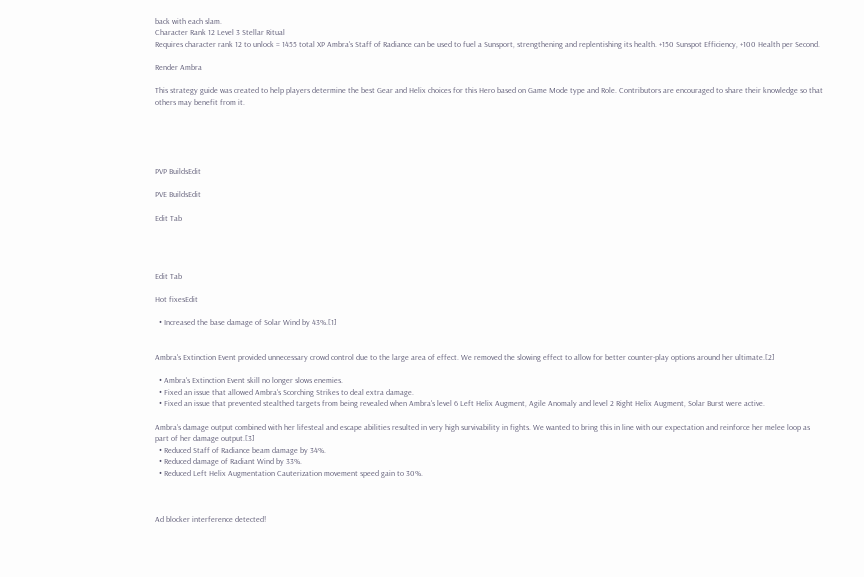back with each slam.
Character Rank 12 Level 3 Stellar Ritual
Requires character rank 12 to unlock = 1455 total XP Ambra's Staff of Radiance can be used to fuel a Sunsport, strengthening and replentishing its health. +150 Sunspot Efficiency, +100 Health per Second.

Render Ambra

This strategy guide was created to help players determine the best Gear and Helix choices for this Hero based on Game Mode type and Role. Contributors are encouraged to share their knowledge so that others may benefit from it.





PVP BuildsEdit

PVE BuildsEdit

Edit Tab




Edit Tab

Hot fixesEdit

  • Increased the base damage of Solar Wind by 43%.[1]


Ambra's Extinction Event provided unnecessary crowd control due to the large area of effect. We removed the slowing effect to allow for better counter-play options around her ultimate.[2]

  • Ambra's Extinction Event skill no longer slows enemies.
  • Fixed an issue that allowed Ambra's Scorching Strikes to deal extra damage.
  • Fixed an issue that prevented stealthed targets from being revealed when Ambra's level 6 Left Helix Augment, Agile Anomaly and level 2 Right Helix Augment, Solar Burst were active.

Ambra’s damage output combined with her lifesteal and escape abilities resulted in very high survivability in fights. We wanted to bring this in line with our expectation and reinforce her melee loop as part of her damage output.[3]
  • Reduced Staff of Radiance beam damage by 34%.
  • Reduced damage of Radiant Wind by 33%.
  • Reduced Left Helix Augmentation Cauterization movement speed gain to 30%.



Ad blocker interference detected!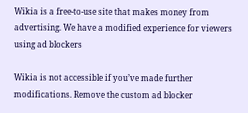Wikia is a free-to-use site that makes money from advertising. We have a modified experience for viewers using ad blockers

Wikia is not accessible if you’ve made further modifications. Remove the custom ad blocker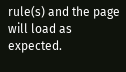rule(s) and the page will load as expected.